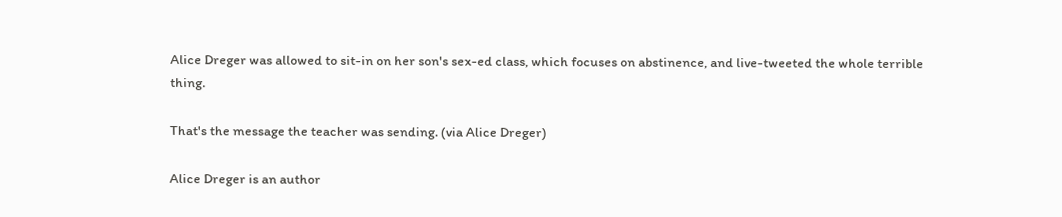Alice Dreger was allowed to sit-in on her son's sex-ed class, which focuses on abstinence, and live-tweeted the whole terrible thing.

That's the message the teacher was sending. (via Alice Dreger)

Alice Dreger is an author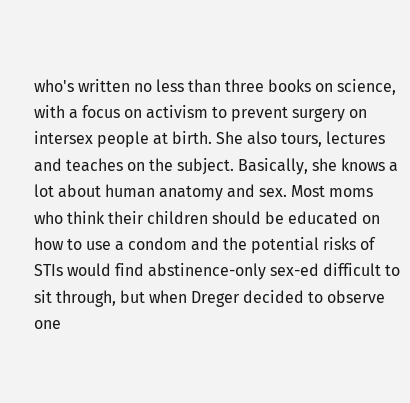who's written no less than three books on science, with a focus on activism to prevent surgery on intersex people at birth. She also tours, lectures and teaches on the subject. Basically, she knows a lot about human anatomy and sex. Most moms who think their children should be educated on how to use a condom and the potential risks of STIs would find abstinence-only sex-ed difficult to sit through, but when Dreger decided to observe one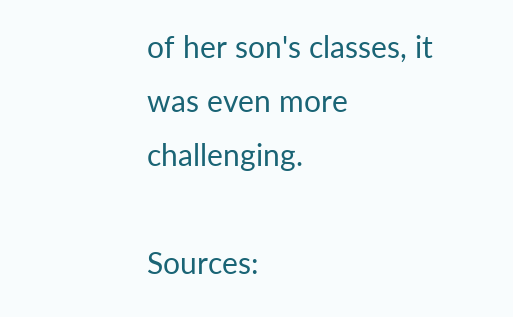of her son's classes, it was even more challenging.

Sources: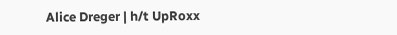Alice Dreger | h/t UpRoxx